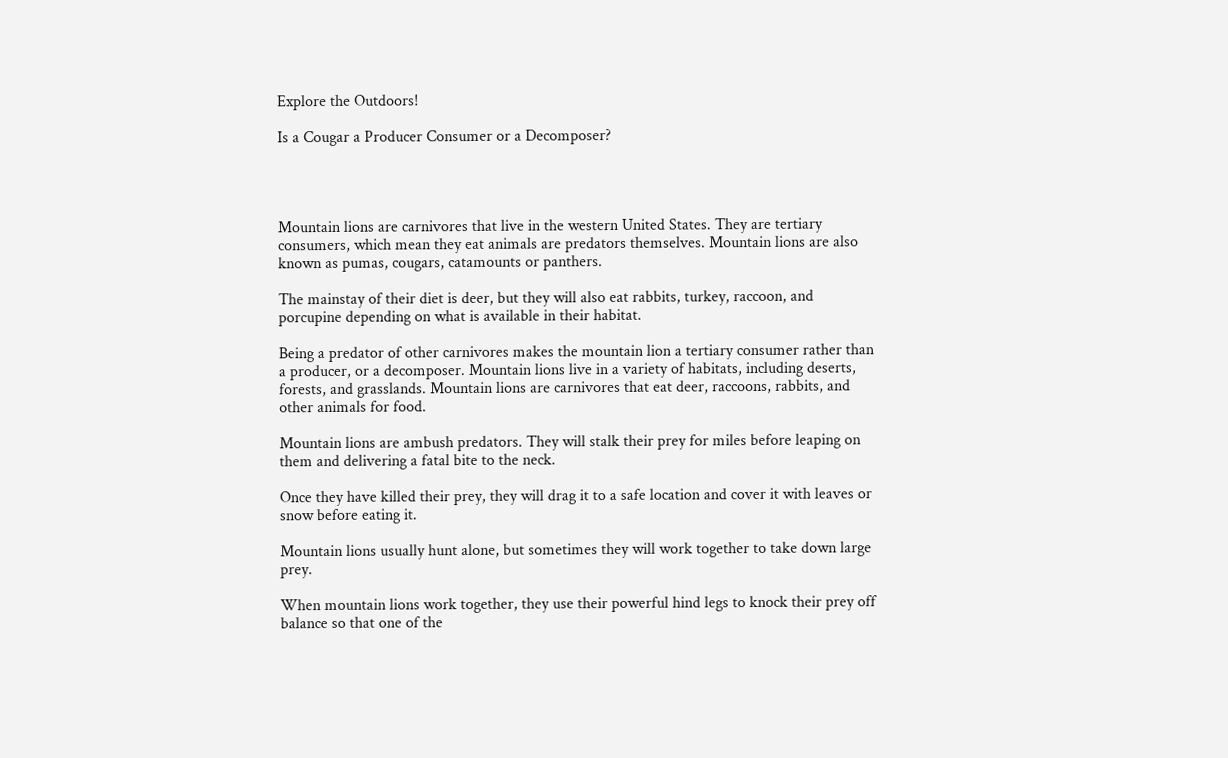Explore the Outdoors!

Is a Cougar a Producer Consumer or a Decomposer?




Mountain lions are carnivores that live in the western United States. They are tertiary consumers, which mean they eat animals are predators themselves. Mountain lions are also known as pumas, cougars, catamounts or panthers.

The mainstay of their diet is deer, but they will also eat rabbits, turkey, raccoon, and porcupine depending on what is available in their habitat.

Being a predator of other carnivores makes the mountain lion a tertiary consumer rather than a producer, or a decomposer. Mountain lions live in a variety of habitats, including deserts, forests, and grasslands. Mountain lions are carnivores that eat deer, raccoons, rabbits, and other animals for food.

Mountain lions are ambush predators. They will stalk their prey for miles before leaping on them and delivering a fatal bite to the neck.

Once they have killed their prey, they will drag it to a safe location and cover it with leaves or snow before eating it.

Mountain lions usually hunt alone, but sometimes they will work together to take down large prey.

When mountain lions work together, they use their powerful hind legs to knock their prey off balance so that one of the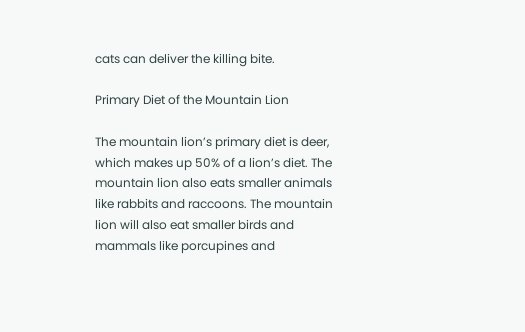cats can deliver the killing bite.

Primary Diet of the Mountain Lion

The mountain lion’s primary diet is deer, which makes up 50% of a lion’s diet. The mountain lion also eats smaller animals like rabbits and raccoons. The mountain lion will also eat smaller birds and mammals like porcupines and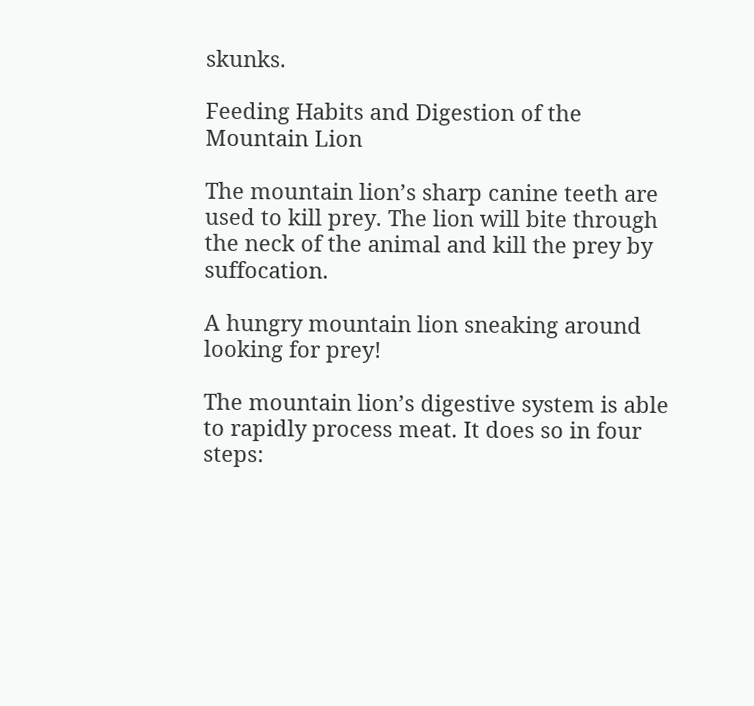skunks.

Feeding Habits and Digestion of the Mountain Lion

The mountain lion’s sharp canine teeth are used to kill prey. The lion will bite through the neck of the animal and kill the prey by suffocation.

A hungry mountain lion sneaking around looking for prey!

The mountain lion’s digestive system is able to rapidly process meat. It does so in four steps: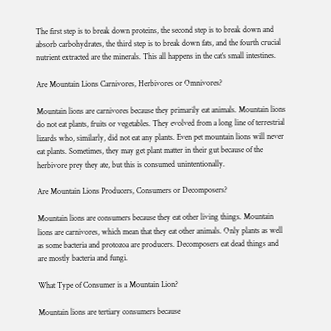The first step is to break down proteins, the second step is to break down and absorb carbohydrates, the third step is to break down fats, and the fourth crucial nutrient extracted are the minerals. This all happens in the cat’s small intestines.

Are Mountain Lions Carnivores, Herbivores or Omnivores?

Mountain lions are carnivores because they primarily eat animals. Mountain lions do not eat plants, fruits or vegetables. They evolved from a long line of terrestrial lizards who, similarly, did not eat any plants. Even pet mountain lions will never eat plants. Sometimes, they may get plant matter in their gut because of the herbivore prey they ate, but this is consumed unintentionally.

Are Mountain Lions Producers, Consumers or Decomposers?

Mountain lions are consumers because they eat other living things. Mountain lions are carnivores, which mean that they eat other animals. Only plants as well as some bacteria and protozoa are producers. Decomposers eat dead things and are mostly bacteria and fungi.

What Type of Consumer is a Mountain Lion?

Mountain lions are tertiary consumers because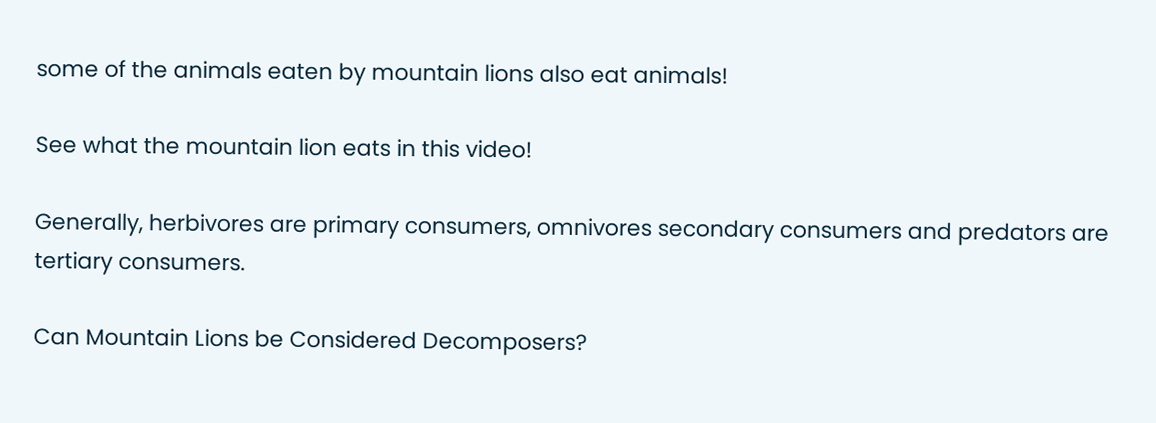some of the animals eaten by mountain lions also eat animals!

See what the mountain lion eats in this video!

Generally, herbivores are primary consumers, omnivores secondary consumers and predators are tertiary consumers.

Can Mountain Lions be Considered Decomposers?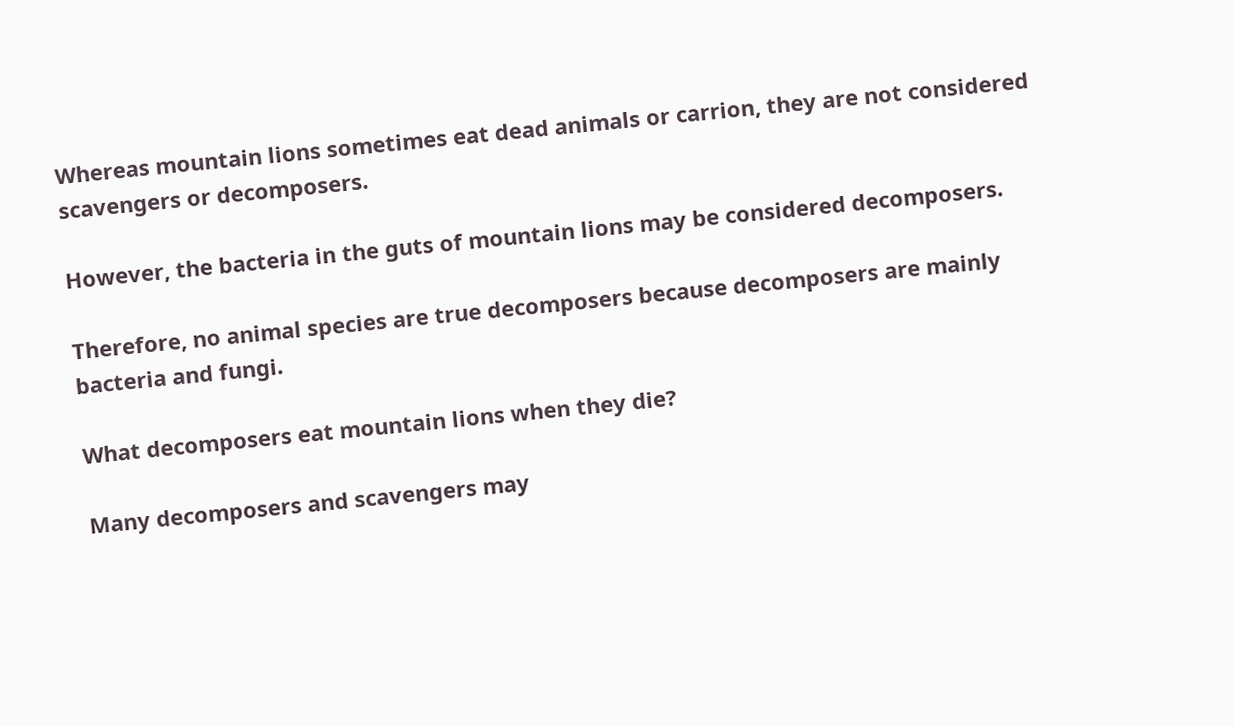Whereas mountain lions sometimes eat dead animals or carrion, they are not considered scavengers or decomposers.

However, the bacteria in the guts of mountain lions may be considered decomposers.

Therefore, no animal species are true decomposers because decomposers are mainly bacteria and fungi.

What decomposers eat mountain lions when they die?

Many decomposers and scavengers may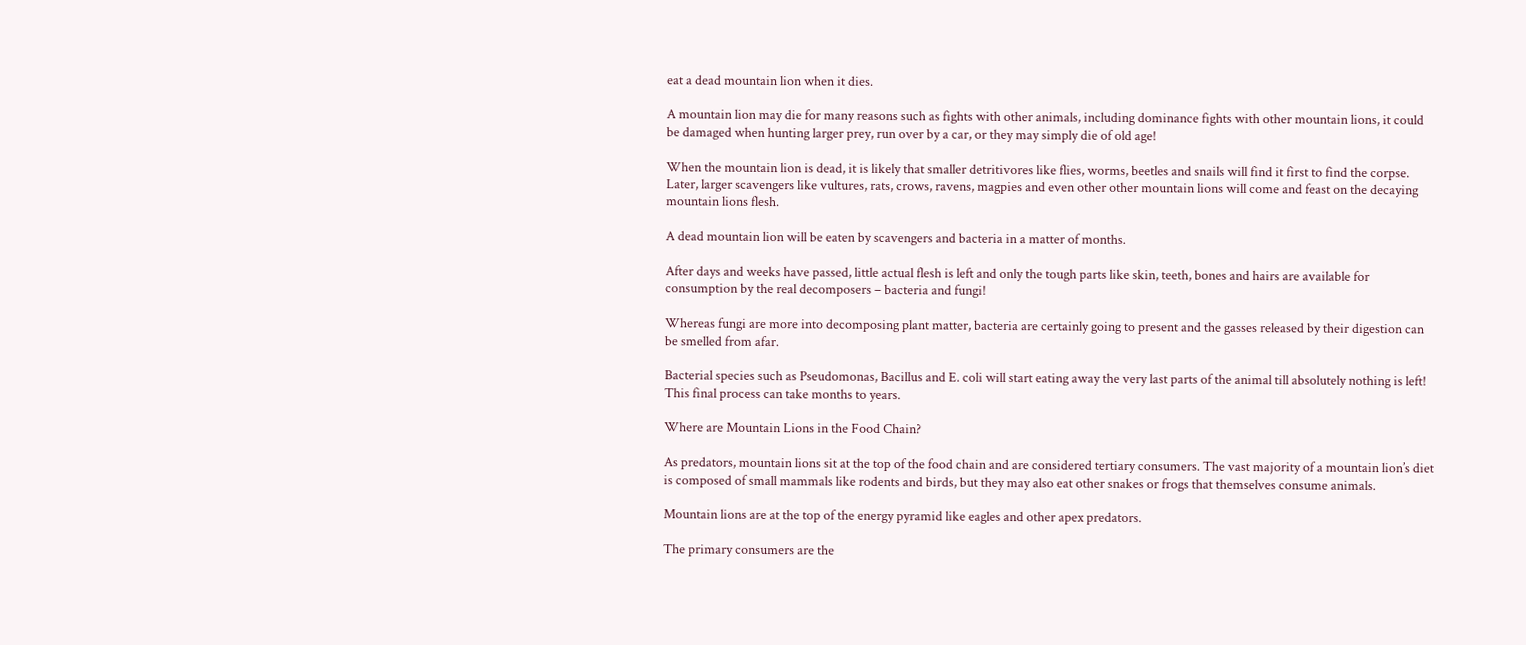eat a dead mountain lion when it dies.

A mountain lion may die for many reasons such as fights with other animals, including dominance fights with other mountain lions, it could be damaged when hunting larger prey, run over by a car, or they may simply die of old age!

When the mountain lion is dead, it is likely that smaller detritivores like flies, worms, beetles and snails will find it first to find the corpse. Later, larger scavengers like vultures, rats, crows, ravens, magpies and even other other mountain lions will come and feast on the decaying mountain lions flesh.

A dead mountain lion will be eaten by scavengers and bacteria in a matter of months.

After days and weeks have passed, little actual flesh is left and only the tough parts like skin, teeth, bones and hairs are available for consumption by the real decomposers – bacteria and fungi!

Whereas fungi are more into decomposing plant matter, bacteria are certainly going to present and the gasses released by their digestion can be smelled from afar.

Bacterial species such as Pseudomonas, Bacillus and E. coli will start eating away the very last parts of the animal till absolutely nothing is left! This final process can take months to years.

Where are Mountain Lions in the Food Chain?

As predators, mountain lions sit at the top of the food chain and are considered tertiary consumers. The vast majority of a mountain lion’s diet is composed of small mammals like rodents and birds, but they may also eat other snakes or frogs that themselves consume animals.

Mountain lions are at the top of the energy pyramid like eagles and other apex predators.

The primary consumers are the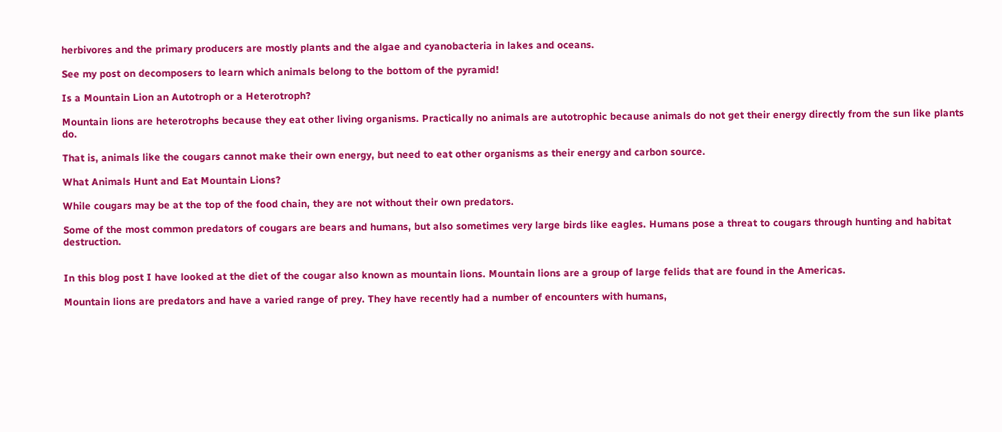herbivores and the primary producers are mostly plants and the algae and cyanobacteria in lakes and oceans.

See my post on decomposers to learn which animals belong to the bottom of the pyramid!

Is a Mountain Lion an Autotroph or a Heterotroph?

Mountain lions are heterotrophs because they eat other living organisms. Practically no animals are autotrophic because animals do not get their energy directly from the sun like plants do.

That is, animals like the cougars cannot make their own energy, but need to eat other organisms as their energy and carbon source.

What Animals Hunt and Eat Mountain Lions?

While cougars may be at the top of the food chain, they are not without their own predators.

Some of the most common predators of cougars are bears and humans, but also sometimes very large birds like eagles. Humans pose a threat to cougars through hunting and habitat destruction.


In this blog post I have looked at the diet of the cougar also known as mountain lions. Mountain lions are a group of large felids that are found in the Americas.

Mountain lions are predators and have a varied range of prey. They have recently had a number of encounters with humans,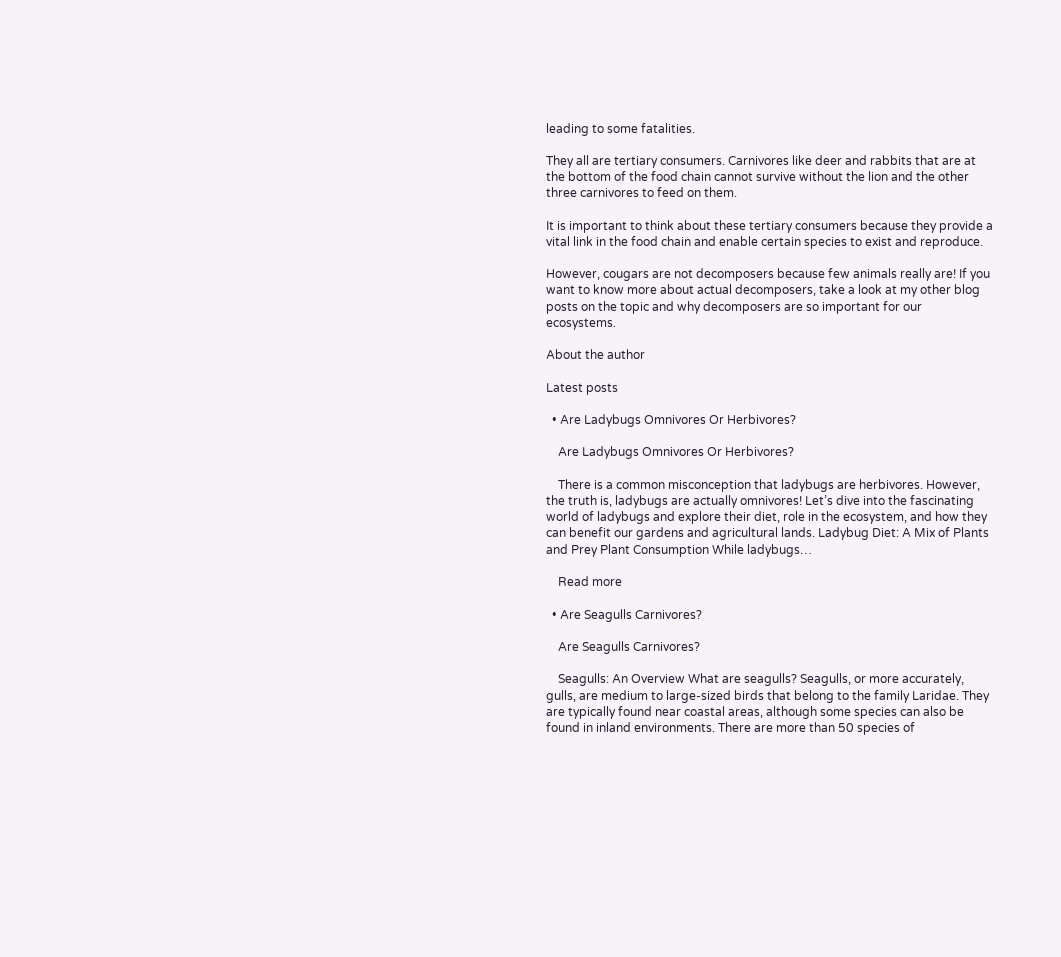leading to some fatalities.

They all are tertiary consumers. Carnivores like deer and rabbits that are at the bottom of the food chain cannot survive without the lion and the other three carnivores to feed on them.

It is important to think about these tertiary consumers because they provide a vital link in the food chain and enable certain species to exist and reproduce.

However, cougars are not decomposers because few animals really are! If you want to know more about actual decomposers, take a look at my other blog posts on the topic and why decomposers are so important for our ecosystems.

About the author

Latest posts

  • Are Ladybugs Omnivores Or Herbivores?

    Are Ladybugs Omnivores Or Herbivores?

    There is a common misconception that ladybugs are herbivores. However, the truth is, ladybugs are actually omnivores! Let’s dive into the fascinating world of ladybugs and explore their diet, role in the ecosystem, and how they can benefit our gardens and agricultural lands. Ladybug Diet: A Mix of Plants and Prey Plant Consumption While ladybugs…

    Read more

  • Are Seagulls Carnivores?

    Are Seagulls Carnivores?

    Seagulls: An Overview What are seagulls? Seagulls, or more accurately, gulls, are medium to large-sized birds that belong to the family Laridae. They are typically found near coastal areas, although some species can also be found in inland environments. There are more than 50 species of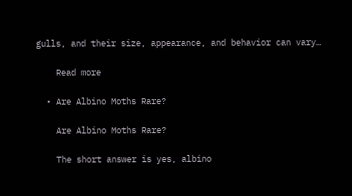gulls, and their size, appearance, and behavior can vary…

    Read more

  • Are Albino Moths Rare?

    Are Albino Moths Rare?

    The short answer is yes, albino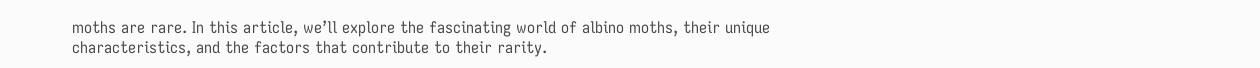moths are rare. In this article, we’ll explore the fascinating world of albino moths, their unique characteristics, and the factors that contribute to their rarity.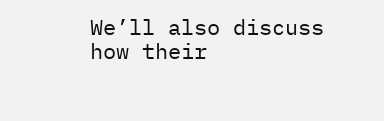We’ll also discuss how their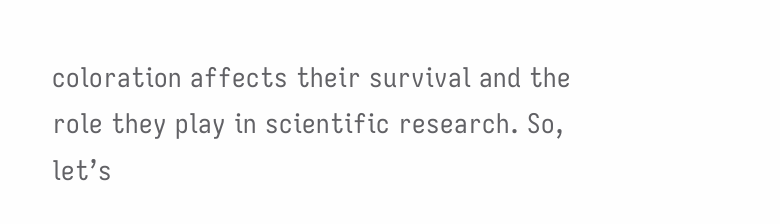coloration affects their survival and the role they play in scientific research. So, let’s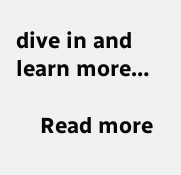dive in and learn more…

    Read more